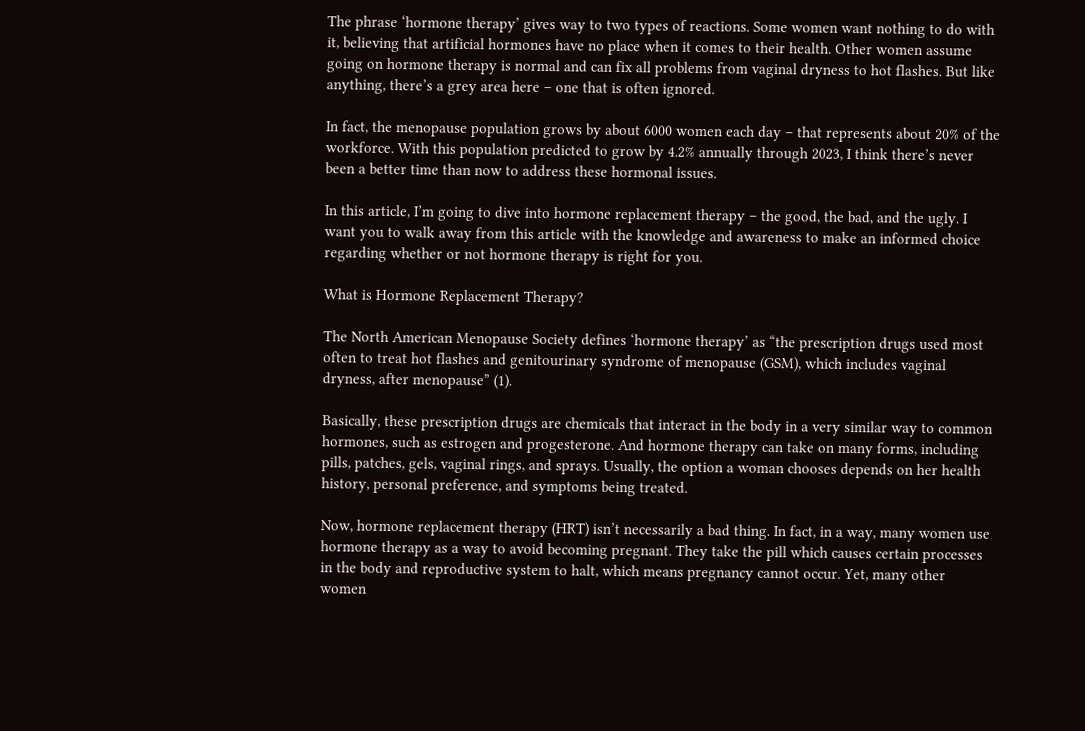The phrase ‘hormone therapy’ gives way to two types of reactions. Some women want nothing to do with it, believing that artificial hormones have no place when it comes to their health. Other women assume going on hormone therapy is normal and can fix all problems from vaginal dryness to hot flashes. But like anything, there’s a grey area here – one that is often ignored.

In fact, the menopause population grows by about 6000 women each day – that represents about 20% of the workforce. With this population predicted to grow by 4.2% annually through 2023, I think there’s never been a better time than now to address these hormonal issues.

In this article, I’m going to dive into hormone replacement therapy – the good, the bad, and the ugly. I want you to walk away from this article with the knowledge and awareness to make an informed choice regarding whether or not hormone therapy is right for you.

What is Hormone Replacement Therapy?

The North American Menopause Society defines ‘hormone therapy’ as “the prescription drugs used most often to treat hot flashes and genitourinary syndrome of menopause (GSM), which includes vaginal dryness, after menopause” (1).

Basically, these prescription drugs are chemicals that interact in the body in a very similar way to common hormones, such as estrogen and progesterone. And hormone therapy can take on many forms, including pills, patches, gels, vaginal rings, and sprays. Usually, the option a woman chooses depends on her health history, personal preference, and symptoms being treated.

Now, hormone replacement therapy (HRT) isn’t necessarily a bad thing. In fact, in a way, many women use hormone therapy as a way to avoid becoming pregnant. They take the pill which causes certain processes in the body and reproductive system to halt, which means pregnancy cannot occur. Yet, many other women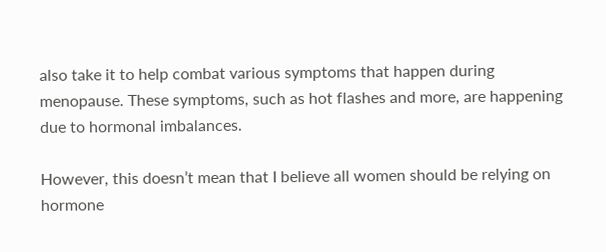also take it to help combat various symptoms that happen during menopause. These symptoms, such as hot flashes and more, are happening due to hormonal imbalances.

However, this doesn’t mean that I believe all women should be relying on hormone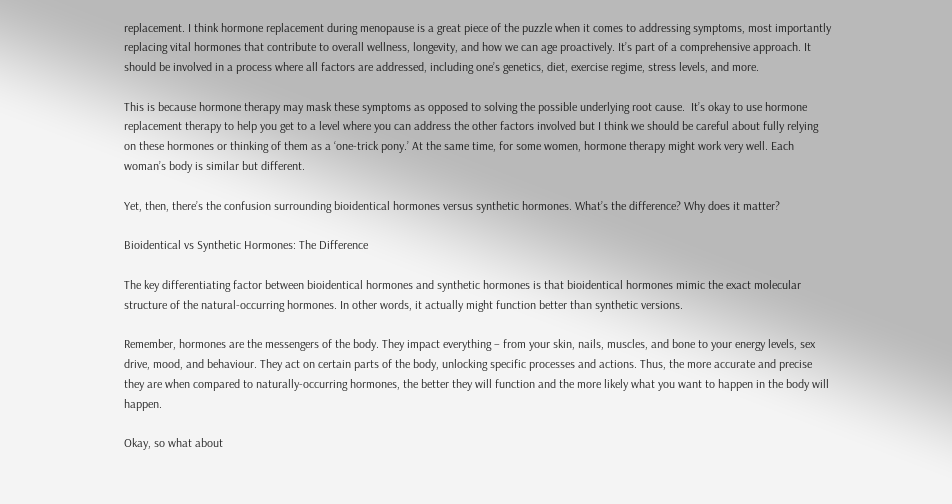replacement. I think hormone replacement during menopause is a great piece of the puzzle when it comes to addressing symptoms, most importantly replacing vital hormones that contribute to overall wellness, longevity, and how we can age proactively. It’s part of a comprehensive approach. It should be involved in a process where all factors are addressed, including one’s genetics, diet, exercise regime, stress levels, and more.

This is because hormone therapy may mask these symptoms as opposed to solving the possible underlying root cause.  It’s okay to use hormone replacement therapy to help you get to a level where you can address the other factors involved but I think we should be careful about fully relying on these hormones or thinking of them as a ‘one-trick pony.’ At the same time, for some women, hormone therapy might work very well. Each woman’s body is similar but different.

Yet, then, there’s the confusion surrounding bioidentical hormones versus synthetic hormones. What’s the difference? Why does it matter?

Bioidentical vs Synthetic Hormones: The Difference

The key differentiating factor between bioidentical hormones and synthetic hormones is that bioidentical hormones mimic the exact molecular structure of the natural-occurring hormones. In other words, it actually might function better than synthetic versions.

Remember, hormones are the messengers of the body. They impact everything – from your skin, nails, muscles, and bone to your energy levels, sex drive, mood, and behaviour. They act on certain parts of the body, unlocking specific processes and actions. Thus, the more accurate and precise they are when compared to naturally-occurring hormones, the better they will function and the more likely what you want to happen in the body will happen.

Okay, so what about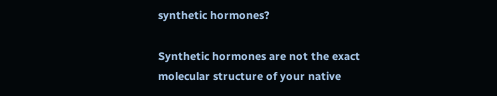synthetic hormones?

Synthetic hormones are not the exact molecular structure of your native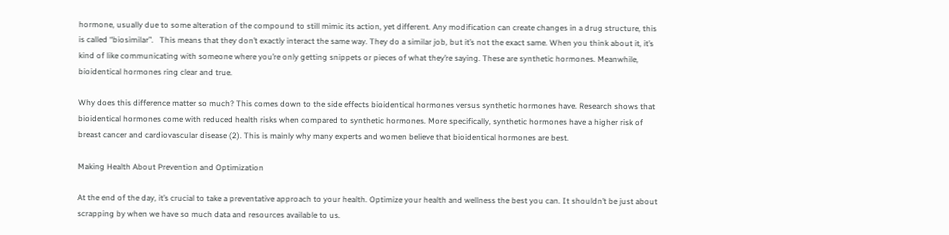hormone, usually due to some alteration of the compound to still mimic its action, yet different. Any modification can create changes in a drug structure, this is called “biosimilar”.   This means that they don’t exactly interact the same way. They do a similar job, but it’s not the exact same. When you think about it, it’s kind of like communicating with someone where you’re only getting snippets or pieces of what they’re saying. These are synthetic hormones. Meanwhile, bioidentical hormones ring clear and true.

Why does this difference matter so much? This comes down to the side effects bioidentical hormones versus synthetic hormones have. Research shows that bioidentical hormones come with reduced health risks when compared to synthetic hormones. More specifically, synthetic hormones have a higher risk of breast cancer and cardiovascular disease (2). This is mainly why many experts and women believe that bioidentical hormones are best.

Making Health About Prevention and Optimization

At the end of the day, it’s crucial to take a preventative approach to your health. Optimize your health and wellness the best you can. It shouldn’t be just about scrapping by when we have so much data and resources available to us.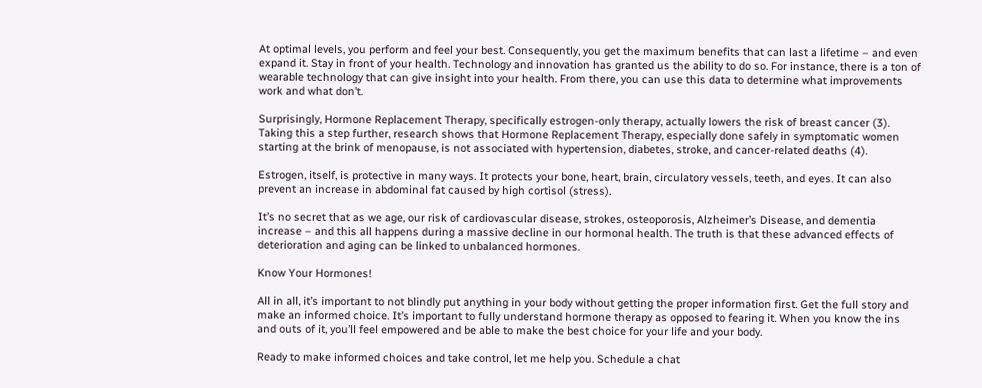At optimal levels, you perform and feel your best. Consequently, you get the maximum benefits that can last a lifetime – and even expand it. Stay in front of your health. Technology and innovation has granted us the ability to do so. For instance, there is a ton of wearable technology that can give insight into your health. From there, you can use this data to determine what improvements work and what don’t.

Surprisingly, Hormone Replacement Therapy, specifically estrogen-only therapy, actually lowers the risk of breast cancer (3). Taking this a step further, research shows that Hormone Replacement Therapy, especially done safely in symptomatic women starting at the brink of menopause, is not associated with hypertension, diabetes, stroke, and cancer-related deaths (4).

Estrogen, itself, is protective in many ways. It protects your bone, heart, brain, circulatory vessels, teeth, and eyes. It can also prevent an increase in abdominal fat caused by high cortisol (stress).

It’s no secret that as we age, our risk of cardiovascular disease, strokes, osteoporosis, Alzheimer’s Disease, and dementia increase – and this all happens during a massive decline in our hormonal health. The truth is that these advanced effects of deterioration and aging can be linked to unbalanced hormones.

Know Your Hormones!

All in all, it’s important to not blindly put anything in your body without getting the proper information first. Get the full story and make an informed choice. It’s important to fully understand hormone therapy as opposed to fearing it. When you know the ins and outs of it, you’ll feel empowered and be able to make the best choice for your life and your body.

Ready to make informed choices and take control, let me help you. Schedule a chat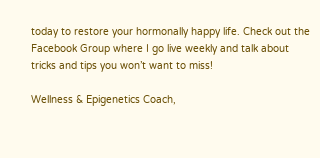today to restore your hormonally happy life. Check out the Facebook Group where I go live weekly and talk about tricks and tips you won’t want to miss!

Wellness & Epigenetics Coach,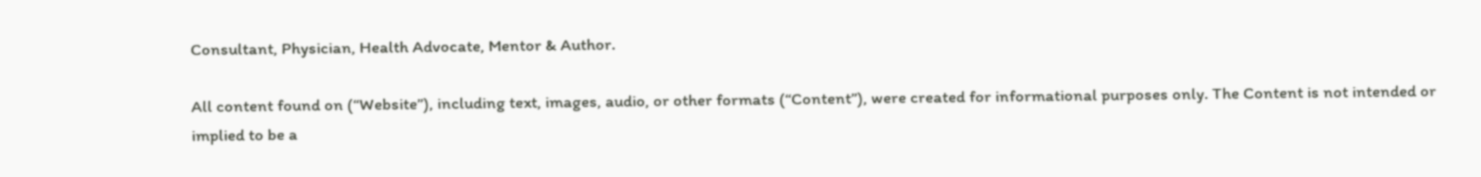Consultant, Physician, Health Advocate, Mentor & Author.

All content found on (“Website”), including text, images, audio, or other formats (“Content”), were created for informational purposes only. The Content is not intended or implied to be a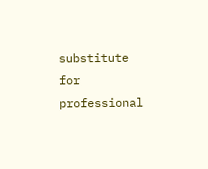substitute for professional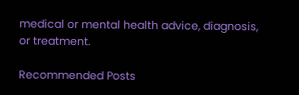medical or mental health advice, diagnosis, or treatment.

Recommended Posts